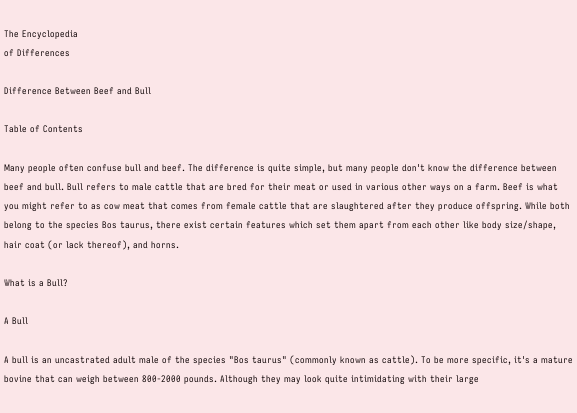The Encyclopedia
of Differences

Difference Between Beef and Bull

Table of Contents

Many people often confuse bull and beef. The difference is quite simple, but many people don't know the difference between beef and bull. Bull refers to male cattle that are bred for their meat or used in various other ways on a farm. Beef is what you might refer to as cow meat that comes from female cattle that are slaughtered after they produce offspring. While both belong to the species Bos taurus, there exist certain features which set them apart from each other like body size/shape, hair coat (or lack thereof), and horns.

What is a Bull?

A Bull

A bull is an uncastrated adult male of the species "Bos taurus" (commonly known as cattle). To be more specific, it's a mature bovine that can weigh between 800-2000 pounds. Although they may look quite intimidating with their large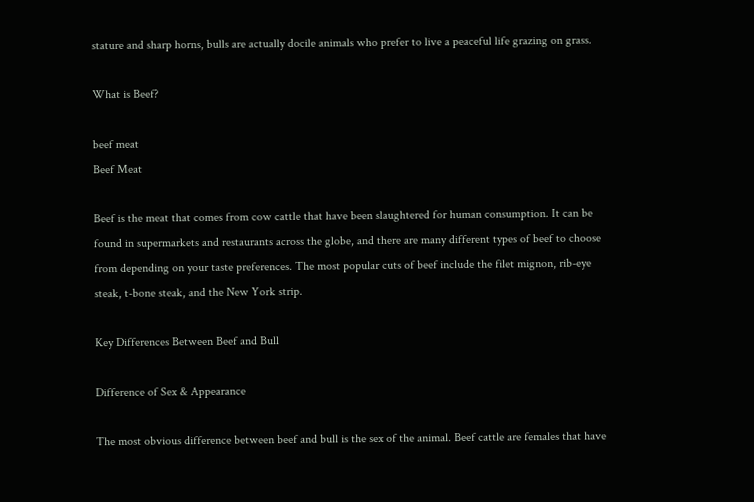stature and sharp horns, bulls are actually docile animals who prefer to live a peaceful life grazing on grass.

What is Beef?

beef meat
Beef Meat

Beef is the meat that comes from cow cattle that have been slaughtered for human consumption. It can be found in supermarkets and restaurants across the globe, and there are many different types of beef to choose from depending on your taste preferences. The most popular cuts of beef include the filet mignon, rib-eye steak, t-bone steak, and the New York strip.

Key Differences Between Beef and Bull

Difference of Sex & Appearance

The most obvious difference between beef and bull is the sex of the animal. Beef cattle are females that have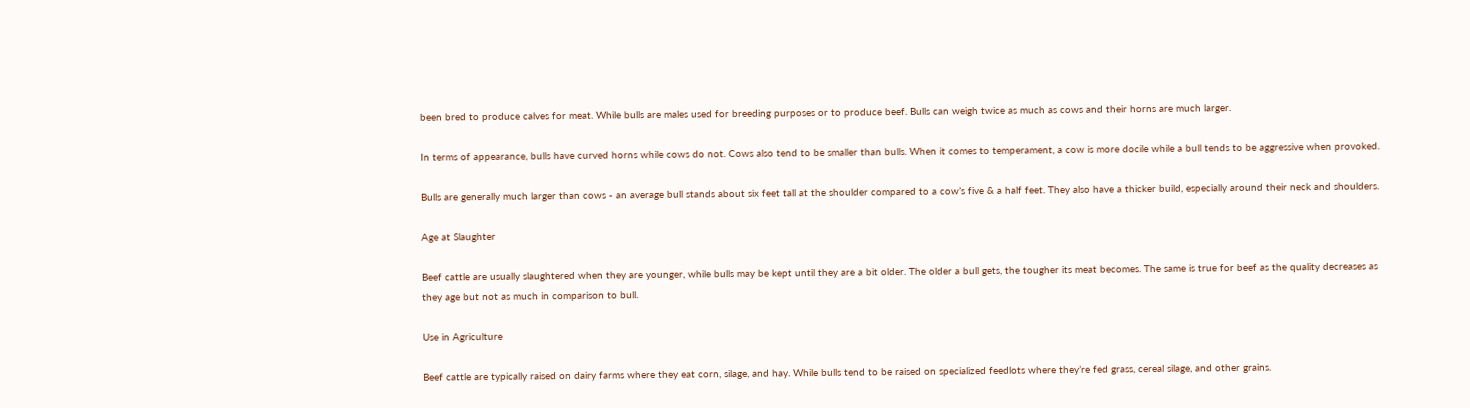been bred to produce calves for meat. While bulls are males used for breeding purposes or to produce beef. Bulls can weigh twice as much as cows and their horns are much larger.

In terms of appearance, bulls have curved horns while cows do not. Cows also tend to be smaller than bulls. When it comes to temperament, a cow is more docile while a bull tends to be aggressive when provoked.

Bulls are generally much larger than cows - an average bull stands about six feet tall at the shoulder compared to a cow’s five & a half feet. They also have a thicker build, especially around their neck and shoulders.

Age at Slaughter

Beef cattle are usually slaughtered when they are younger, while bulls may be kept until they are a bit older. The older a bull gets, the tougher its meat becomes. The same is true for beef as the quality decreases as they age but not as much in comparison to bull.

Use in Agriculture

Beef cattle are typically raised on dairy farms where they eat corn, silage, and hay. While bulls tend to be raised on specialized feedlots where they’re fed grass, cereal silage, and other grains.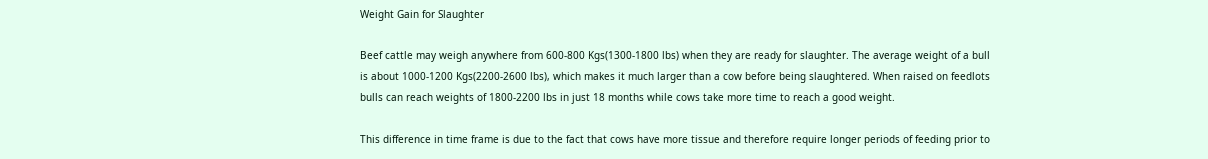Weight Gain for Slaughter

Beef cattle may weigh anywhere from 600-800 Kgs(1300-1800 lbs) when they are ready for slaughter. The average weight of a bull is about 1000-1200 Kgs(2200-2600 lbs), which makes it much larger than a cow before being slaughtered. When raised on feedlots bulls can reach weights of 1800-2200 lbs in just 18 months while cows take more time to reach a good weight.

This difference in time frame is due to the fact that cows have more tissue and therefore require longer periods of feeding prior to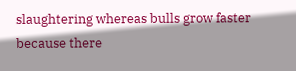slaughtering whereas bulls grow faster because there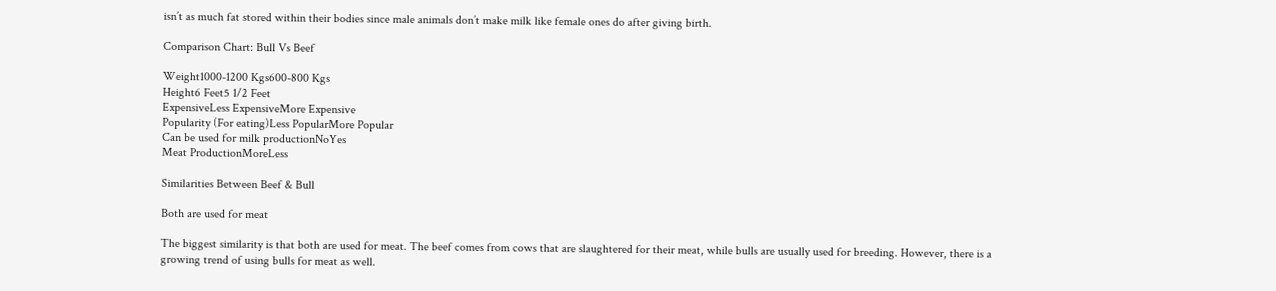isn’t as much fat stored within their bodies since male animals don’t make milk like female ones do after giving birth.

Comparison Chart: Bull Vs Beef

Weight1000-1200 Kgs600-800 Kgs
Height6 Feet5 1/2 Feet
ExpensiveLess ExpensiveMore Expensive
Popularity (For eating)Less PopularMore Popular
Can be used for milk productionNoYes
Meat ProductionMoreLess

Similarities Between Beef & Bull

Both are used for meat

The biggest similarity is that both are used for meat. The beef comes from cows that are slaughtered for their meat, while bulls are usually used for breeding. However, there is a growing trend of using bulls for meat as well.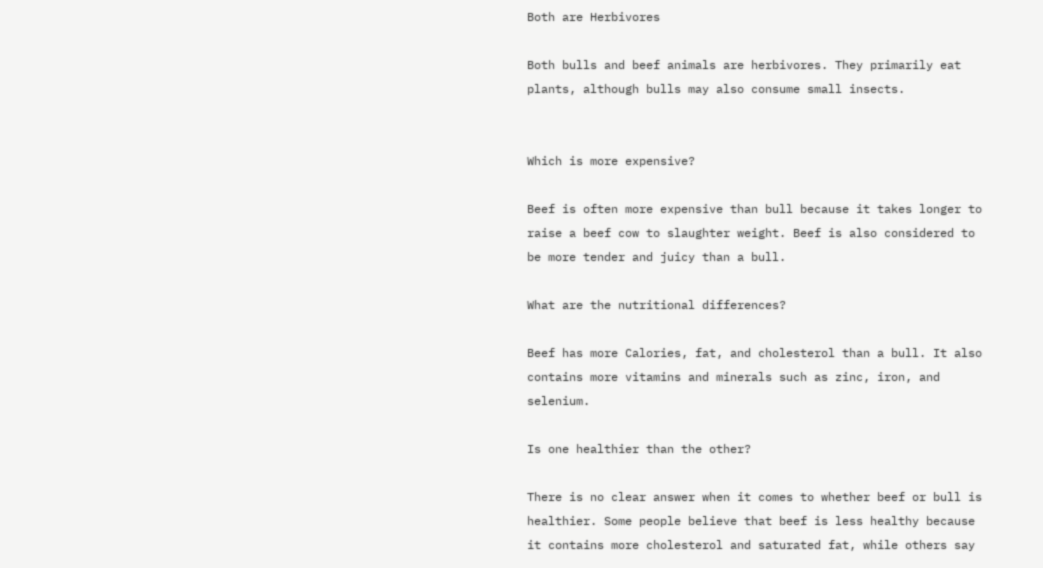Both are Herbivores

Both bulls and beef animals are herbivores. They primarily eat plants, although bulls may also consume small insects.


Which is more expensive?

Beef is often more expensive than bull because it takes longer to raise a beef cow to slaughter weight. Beef is also considered to be more tender and juicy than a bull.

What are the nutritional differences?

Beef has more Calories, fat, and cholesterol than a bull. It also contains more vitamins and minerals such as zinc, iron, and selenium.

Is one healthier than the other?

There is no clear answer when it comes to whether beef or bull is healthier. Some people believe that beef is less healthy because it contains more cholesterol and saturated fat, while others say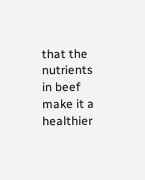that the nutrients in beef make it a healthier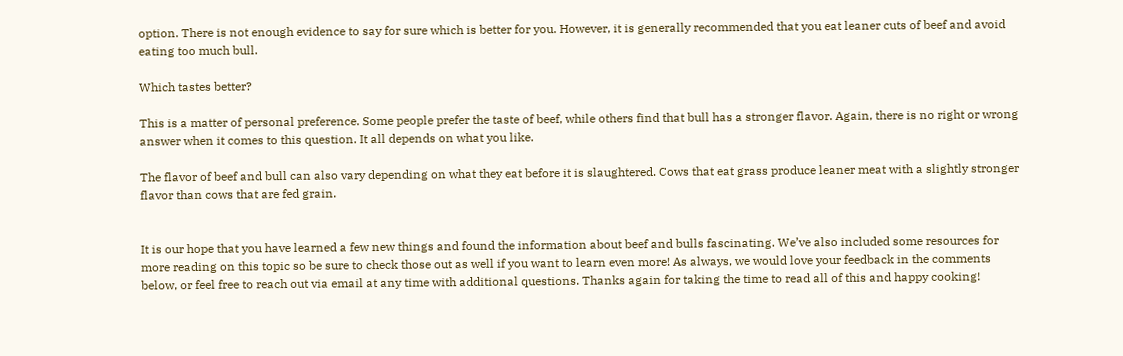option. There is not enough evidence to say for sure which is better for you. However, it is generally recommended that you eat leaner cuts of beef and avoid eating too much bull.

Which tastes better?

This is a matter of personal preference. Some people prefer the taste of beef, while others find that bull has a stronger flavor. Again, there is no right or wrong answer when it comes to this question. It all depends on what you like.

The flavor of beef and bull can also vary depending on what they eat before it is slaughtered. Cows that eat grass produce leaner meat with a slightly stronger flavor than cows that are fed grain.


It is our hope that you have learned a few new things and found the information about beef and bulls fascinating. We’ve also included some resources for more reading on this topic so be sure to check those out as well if you want to learn even more! As always, we would love your feedback in the comments below, or feel free to reach out via email at any time with additional questions. Thanks again for taking the time to read all of this and happy cooking!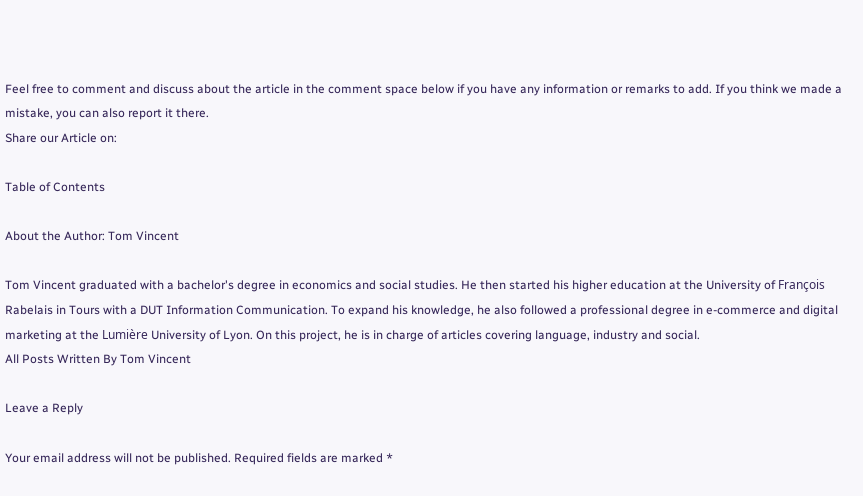Feel free to comment and discuss about the article in the comment space below if you have any information or remarks to add. If you think we made a mistake, you can also report it there.
Share our Article on:

Table of Contents

About the Author: Tom Vincent

Tom Vincent graduated with a bachelor's degree in economics and social studies. He then started his higher education at the University of François Rabelais in Tours with a DUT Information Communication. To expand his knowledge, he also followed a professional degree in e-commerce and digital marketing at the Lumière University of Lyon. On this project, he is in charge of articles covering language, industry and social.
All Posts Written By Tom Vincent

Leave a Reply

Your email address will not be published. Required fields are marked *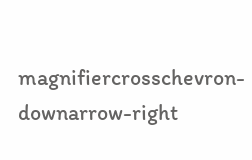magnifiercrosschevron-downarrow-right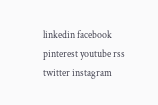linkedin facebook pinterest youtube rss twitter instagram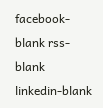facebook-blank rss-blank linkedin-blank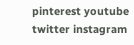pinterest youtube twitter instagram